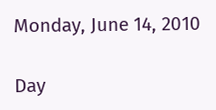Monday, June 14, 2010

Day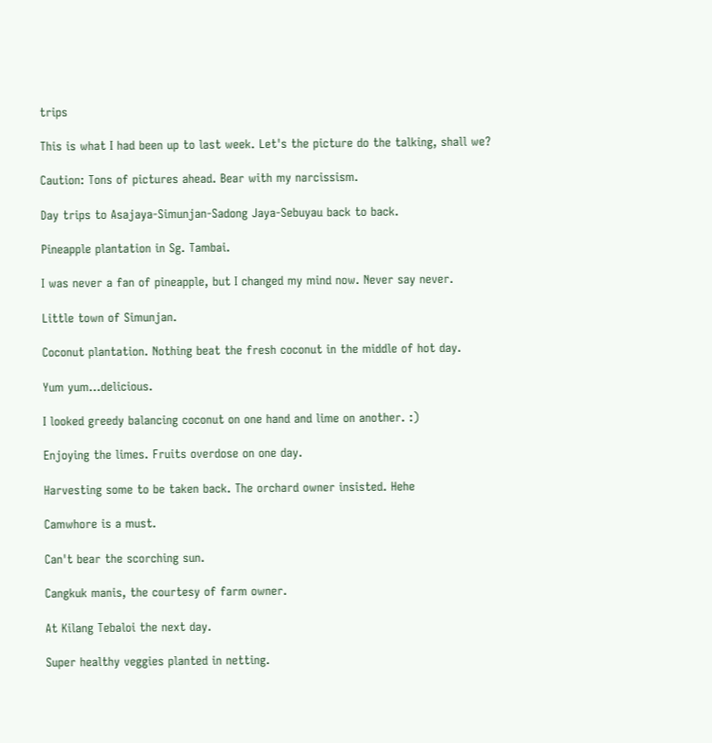trips

This is what I had been up to last week. Let's the picture do the talking, shall we?

Caution: Tons of pictures ahead. Bear with my narcissism.

Day trips to Asajaya-Simunjan-Sadong Jaya-Sebuyau back to back.

Pineapple plantation in Sg. Tambai.

I was never a fan of pineapple, but I changed my mind now. Never say never.

Little town of Simunjan.

Coconut plantation. Nothing beat the fresh coconut in the middle of hot day.

Yum yum...delicious.

I looked greedy balancing coconut on one hand and lime on another. :)

Enjoying the limes. Fruits overdose on one day.

Harvesting some to be taken back. The orchard owner insisted. Hehe

Camwhore is a must.

Can't bear the scorching sun.

Cangkuk manis, the courtesy of farm owner.

At Kilang Tebaloi the next day.

Super healthy veggies planted in netting.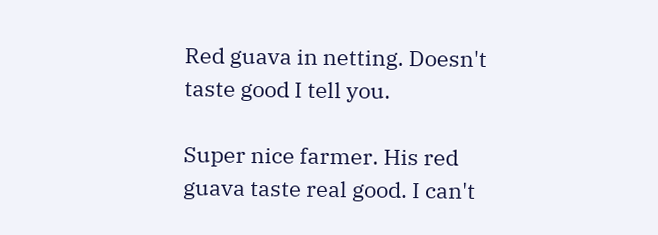Red guava in netting. Doesn't taste good I tell you.

Super nice farmer. His red guava taste real good. I can't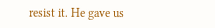resist it. He gave us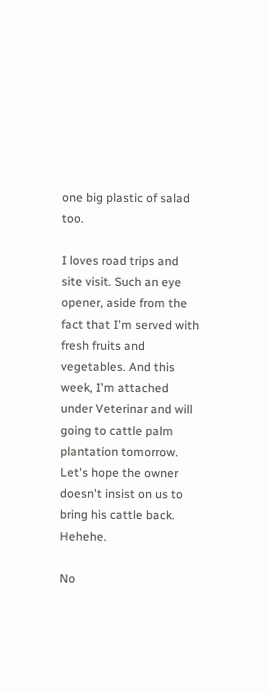one big plastic of salad too.

I loves road trips and site visit. Such an eye opener, aside from the fact that I'm served with fresh fruits and vegetables. And this week, I'm attached under Veterinar and will going to cattle palm plantation tomorrow. Let's hope the owner doesn't insist on us to bring his cattle back. Hehehe.

No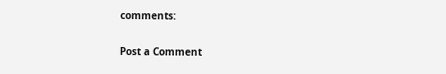comments:

Post a Comment